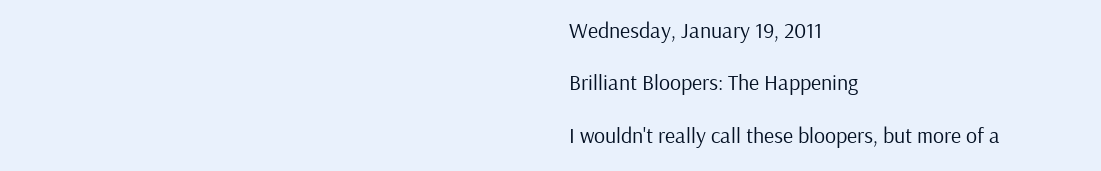Wednesday, January 19, 2011

Brilliant Bloopers: The Happening

I wouldn't really call these bloopers, but more of a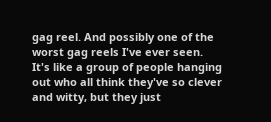gag reel. And possibly one of the worst gag reels I've ever seen. It's like a group of people hanging out who all think they've so clever and witty, but they just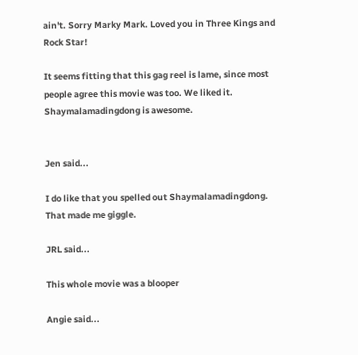ain't. Sorry Marky Mark. Loved you in Three Kings and Rock Star!

It seems fitting that this gag reel is lame, since most people agree this movie was too. We liked it. Shaymalamadingdong is awesome.


Jen said...

I do like that you spelled out Shaymalamadingdong. That made me giggle.

JRL said...

This whole movie was a blooper

Angie said...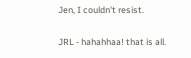Jen, I couldn't resist.

JRL - hahahhaa! that is all.